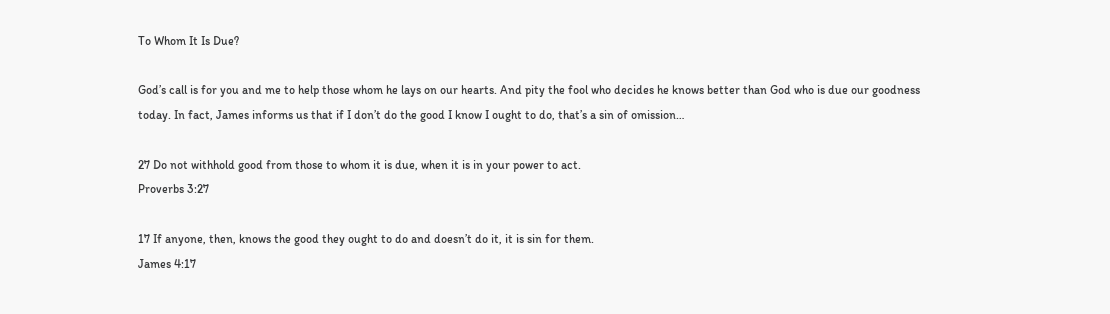To Whom It Is Due?

God’s call is for you and me to help those whom he lays on our hearts. And pity the fool who decides he knows better than God who is due our goodness today. In fact, James informs us that if I don’t do the good I know I ought to do, that’s a sin of omission…

27 Do not withhold good from those to whom it is due, when it is in your power to act.
Proverbs 3:27

17 If anyone, then, knows the good they ought to do and doesn’t do it, it is sin for them.
James 4:17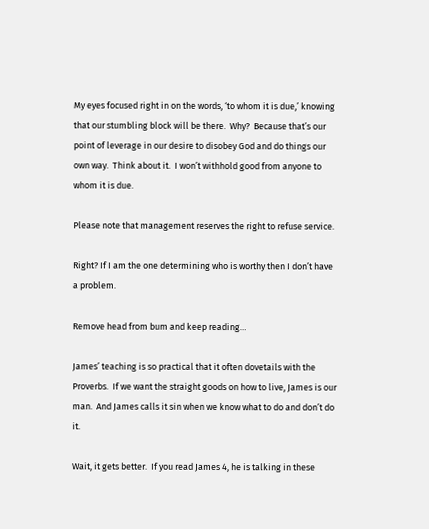My eyes focused right in on the words, ‘to whom it is due,’ knowing that our stumbling block will be there.  Why?  Because that’s our point of leverage in our desire to disobey God and do things our own way.  Think about it.  I won’t withhold good from anyone to whom it is due.

Please note that management reserves the right to refuse service.

Right? If I am the one determining who is worthy then I don’t have a problem.

Remove head from bum and keep reading…

James’ teaching is so practical that it often dovetails with the Proverbs.  If we want the straight goods on how to live, James is our man.  And James calls it sin when we know what to do and don’t do it.

Wait, it gets better.  If you read James 4, he is talking in these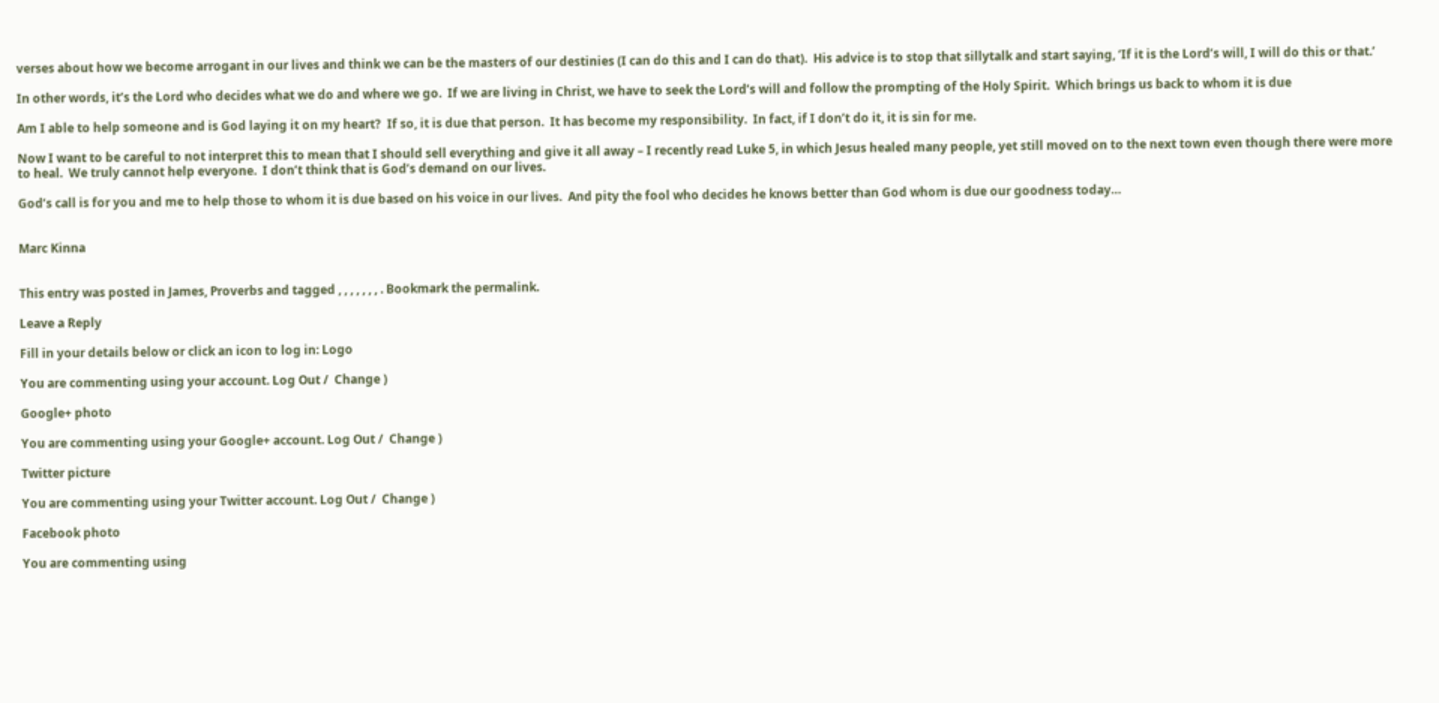verses about how we become arrogant in our lives and think we can be the masters of our destinies (I can do this and I can do that).  His advice is to stop that sillytalk and start saying, ‘If it is the Lord’s will, I will do this or that.’

In other words, it’s the Lord who decides what we do and where we go.  If we are living in Christ, we have to seek the Lord’s will and follow the prompting of the Holy Spirit.  Which brings us back to whom it is due

Am I able to help someone and is God laying it on my heart?  If so, it is due that person.  It has become my responsibility.  In fact, if I don’t do it, it is sin for me.

Now I want to be careful to not interpret this to mean that I should sell everything and give it all away – I recently read Luke 5, in which Jesus healed many people, yet still moved on to the next town even though there were more to heal.  We truly cannot help everyone.  I don’t think that is God’s demand on our lives.

God’s call is for you and me to help those to whom it is due based on his voice in our lives.  And pity the fool who decides he knows better than God whom is due our goodness today…


Marc Kinna


This entry was posted in James, Proverbs and tagged , , , , , , , . Bookmark the permalink.

Leave a Reply

Fill in your details below or click an icon to log in: Logo

You are commenting using your account. Log Out /  Change )

Google+ photo

You are commenting using your Google+ account. Log Out /  Change )

Twitter picture

You are commenting using your Twitter account. Log Out /  Change )

Facebook photo

You are commenting using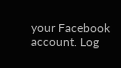your Facebook account. Log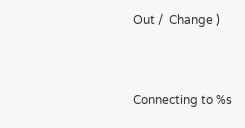Out /  Change )


Connecting to %s